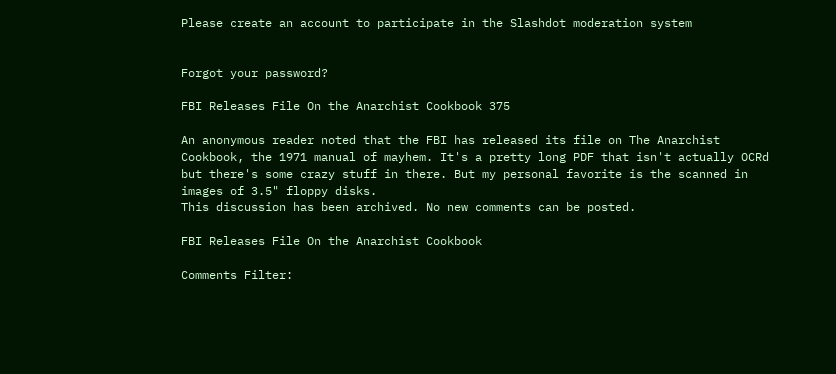Please create an account to participate in the Slashdot moderation system


Forgot your password?

FBI Releases File On the Anarchist Cookbook 375

An anonymous reader noted that the FBI has released its file on The Anarchist Cookbook, the 1971 manual of mayhem. It's a pretty long PDF that isn't actually OCRd but there's some crazy stuff in there. But my personal favorite is the scanned in images of 3.5" floppy disks.
This discussion has been archived. No new comments can be posted.

FBI Releases File On the Anarchist Cookbook

Comments Filter: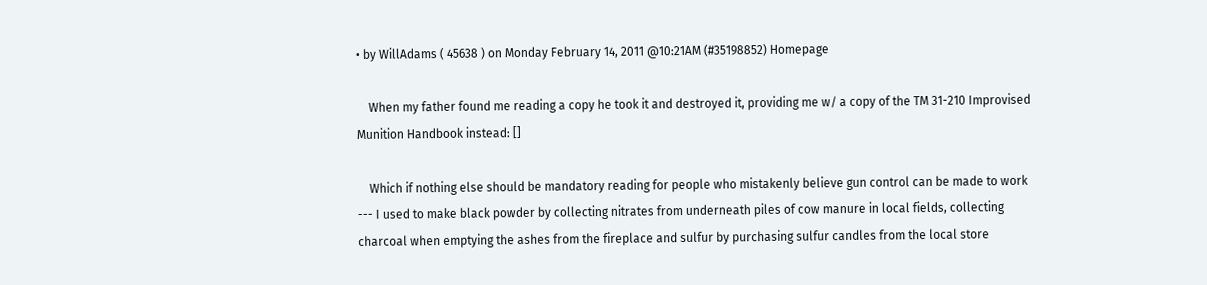• by WillAdams ( 45638 ) on Monday February 14, 2011 @10:21AM (#35198852) Homepage

    When my father found me reading a copy he took it and destroyed it, providing me w/ a copy of the TM 31-210 Improvised Munition Handbook instead: []

    Which if nothing else should be mandatory reading for people who mistakenly believe gun control can be made to work --- I used to make black powder by collecting nitrates from underneath piles of cow manure in local fields, collecting charcoal when emptying the ashes from the fireplace and sulfur by purchasing sulfur candles from the local store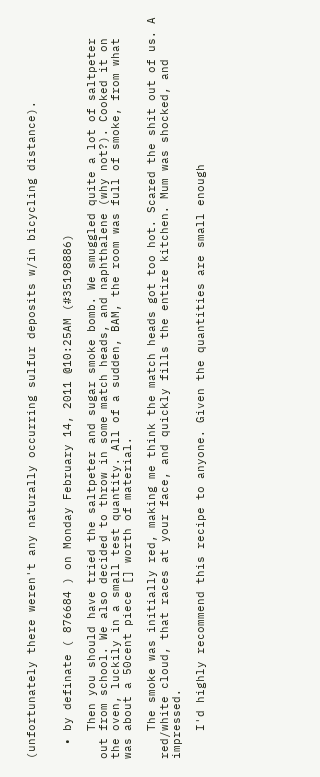(unfortunately there weren't any naturally occurring sulfur deposits w/in bicycling distance).


  • by definate ( 876684 ) on Monday February 14, 2011 @10:25AM (#35198886)

    Then you should have tried the saltpeter and sugar smoke bomb. We smuggled quite a lot of saltpeter out from school. We also decided to throw in some match heads, and naphthalene (why not?). Cooked it on the oven, luckily in a small test quantity. All of a sudden, BAM, the room was full of smoke, from what was about a 50cent piece [] worth of material.

    The smoke was initially red, making me think the match heads got too hot. Scared the shit out of us. A red/white cloud, that races at your face, and quickly fills the entire kitchen. Mum was shocked, and impressed.

    I'd highly recommend this recipe to anyone. Given the quantities are small enough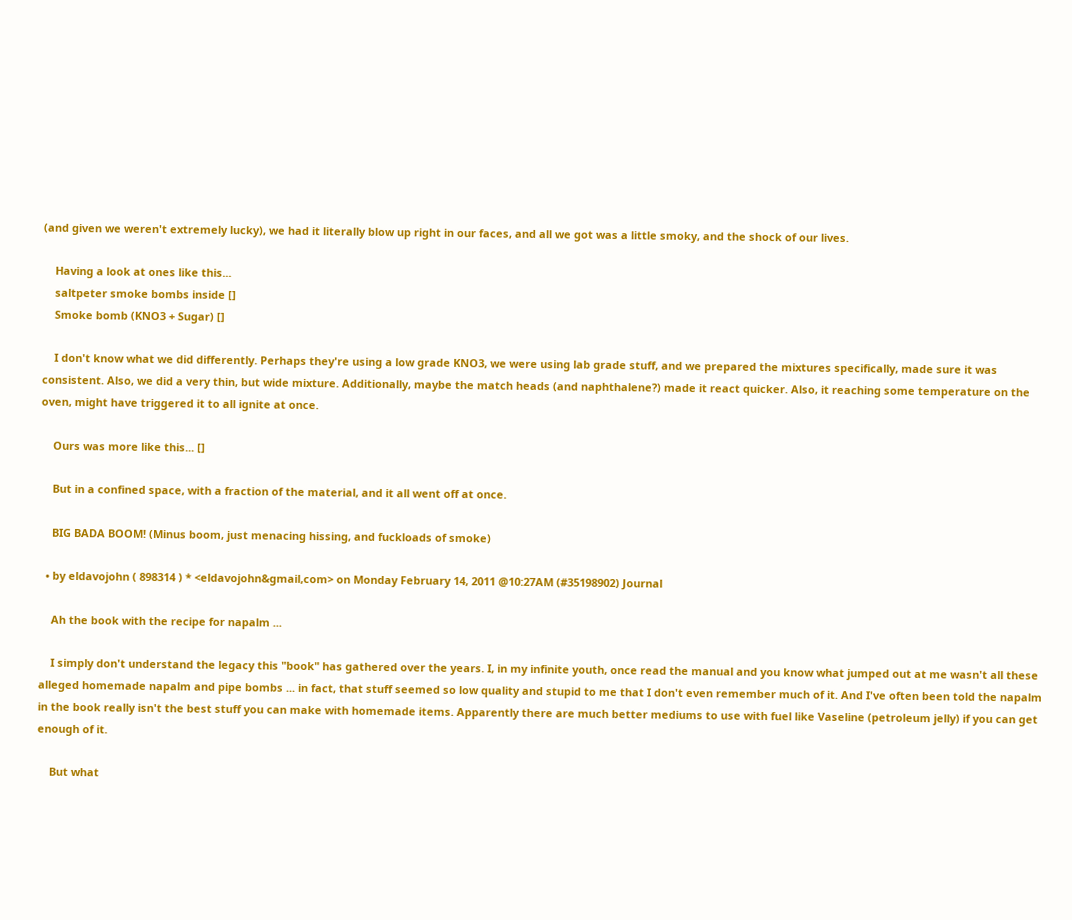(and given we weren't extremely lucky), we had it literally blow up right in our faces, and all we got was a little smoky, and the shock of our lives.

    Having a look at ones like this...
    saltpeter smoke bombs inside []
    Smoke bomb (KNO3 + Sugar) []

    I don't know what we did differently. Perhaps they're using a low grade KNO3, we were using lab grade stuff, and we prepared the mixtures specifically, made sure it was consistent. Also, we did a very thin, but wide mixture. Additionally, maybe the match heads (and naphthalene?) made it react quicker. Also, it reaching some temperature on the oven, might have triggered it to all ignite at once.

    Ours was more like this... []

    But in a confined space, with a fraction of the material, and it all went off at once.

    BIG BADA BOOM! (Minus boom, just menacing hissing, and fuckloads of smoke)

  • by eldavojohn ( 898314 ) * <eldavojohn&gmail,com> on Monday February 14, 2011 @10:27AM (#35198902) Journal

    Ah the book with the recipe for napalm ...

    I simply don't understand the legacy this "book" has gathered over the years. I, in my infinite youth, once read the manual and you know what jumped out at me wasn't all these alleged homemade napalm and pipe bombs ... in fact, that stuff seemed so low quality and stupid to me that I don't even remember much of it. And I've often been told the napalm in the book really isn't the best stuff you can make with homemade items. Apparently there are much better mediums to use with fuel like Vaseline (petroleum jelly) if you can get enough of it.

    But what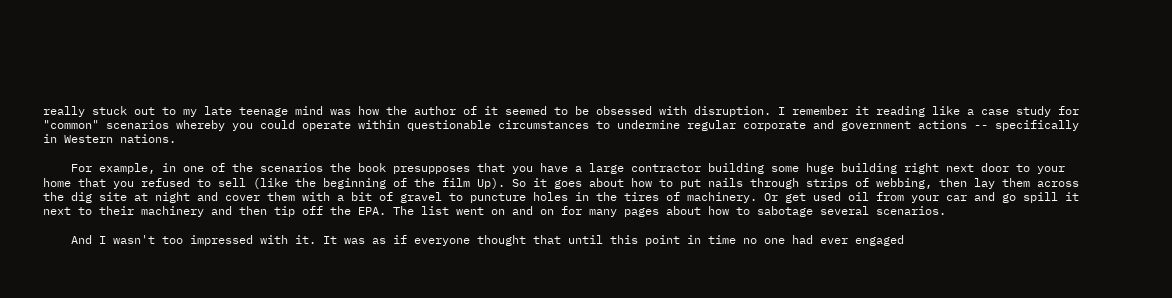really stuck out to my late teenage mind was how the author of it seemed to be obsessed with disruption. I remember it reading like a case study for "common" scenarios whereby you could operate within questionable circumstances to undermine regular corporate and government actions -- specifically in Western nations.

    For example, in one of the scenarios the book presupposes that you have a large contractor building some huge building right next door to your home that you refused to sell (like the beginning of the film Up). So it goes about how to put nails through strips of webbing, then lay them across the dig site at night and cover them with a bit of gravel to puncture holes in the tires of machinery. Or get used oil from your car and go spill it next to their machinery and then tip off the EPA. The list went on and on for many pages about how to sabotage several scenarios.

    And I wasn't too impressed with it. It was as if everyone thought that until this point in time no one had ever engaged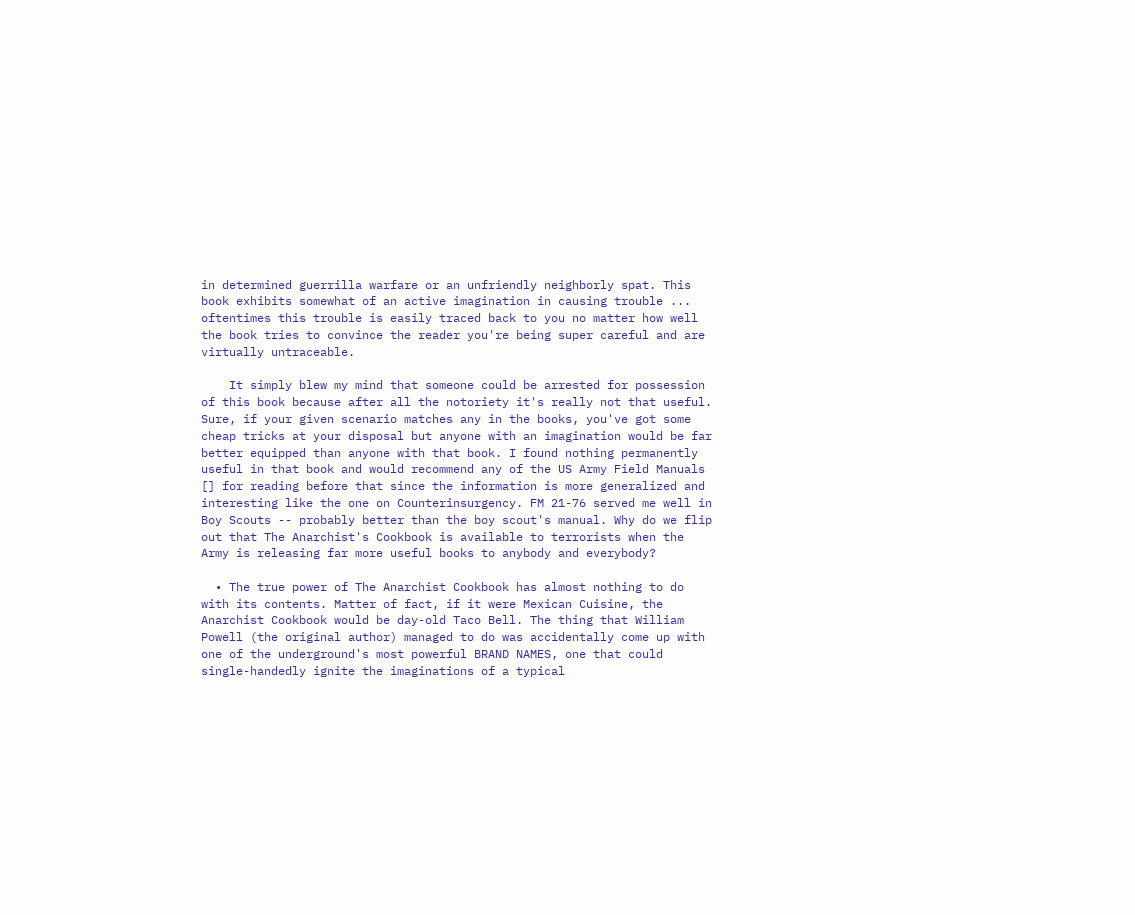in determined guerrilla warfare or an unfriendly neighborly spat. This book exhibits somewhat of an active imagination in causing trouble ... oftentimes this trouble is easily traced back to you no matter how well the book tries to convince the reader you're being super careful and are virtually untraceable.

    It simply blew my mind that someone could be arrested for possession of this book because after all the notoriety it's really not that useful. Sure, if your given scenario matches any in the books, you've got some cheap tricks at your disposal but anyone with an imagination would be far better equipped than anyone with that book. I found nothing permanently useful in that book and would recommend any of the US Army Field Manuals [] for reading before that since the information is more generalized and interesting like the one on Counterinsurgency. FM 21-76 served me well in Boy Scouts -- probably better than the boy scout's manual. Why do we flip out that The Anarchist's Cookbook is available to terrorists when the Army is releasing far more useful books to anybody and everybody?

  • The true power of The Anarchist Cookbook has almost nothing to do with its contents. Matter of fact, if it were Mexican Cuisine, the Anarchist Cookbook would be day-old Taco Bell. The thing that William Powell (the original author) managed to do was accidentally come up with one of the underground's most powerful BRAND NAMES, one that could single-handedly ignite the imaginations of a typical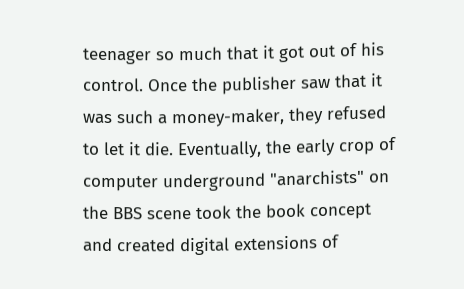teenager so much that it got out of his control. Once the publisher saw that it was such a money-maker, they refused to let it die. Eventually, the early crop of computer underground "anarchists" on the BBS scene took the book concept and created digital extensions of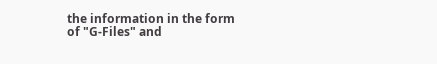the information in the form of "G-Files" and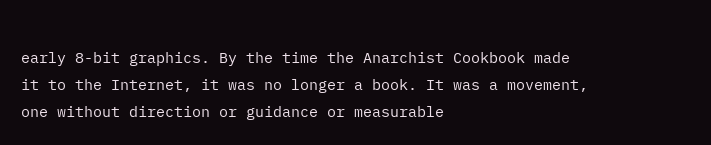early 8-bit graphics. By the time the Anarchist Cookbook made it to the Internet, it was no longer a book. It was a movement, one without direction or guidance or measurable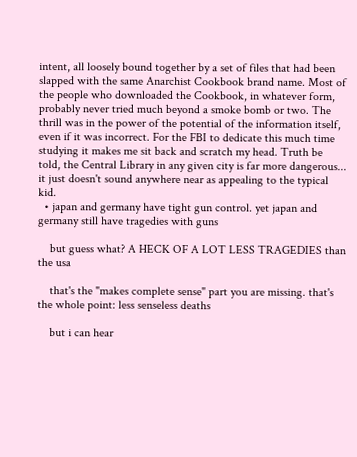intent, all loosely bound together by a set of files that had been slapped with the same Anarchist Cookbook brand name. Most of the people who downloaded the Cookbook, in whatever form, probably never tried much beyond a smoke bomb or two. The thrill was in the power of the potential of the information itself, even if it was incorrect. For the FBI to dedicate this much time studying it makes me sit back and scratch my head. Truth be told, the Central Library in any given city is far more dangerous... it just doesn't sound anywhere near as appealing to the typical kid.
  • japan and germany have tight gun control. yet japan and germany still have tragedies with guns

    but guess what? A HECK OF A LOT LESS TRAGEDIES than the usa

    that's the "makes complete sense" part you are missing. that's the whole point: less senseless deaths

    but i can hear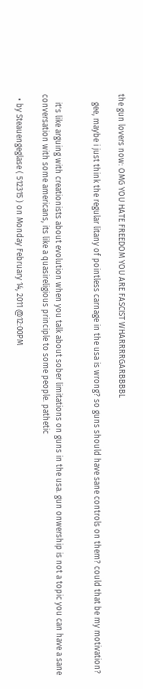the gun lovers now: OMG YOU HATE FREEDOM YOU ARE FASCIST WHARRRRGARBBBBL

    gee, maybe i just think the regular litany of pointless carnage in the usa is wrong? so guns should have sane controls on them? could that be my motivation?


    it's like arguing with creationists about evolution when you talk about sober limitations on guns in the usa. gun onwership is not a topic you can have a sane conversation with some americans, its like a quasireligious principle to some people. pathetic

  • by Steauengeglase ( 512315 ) on Monday February 14, 2011 @12:00PM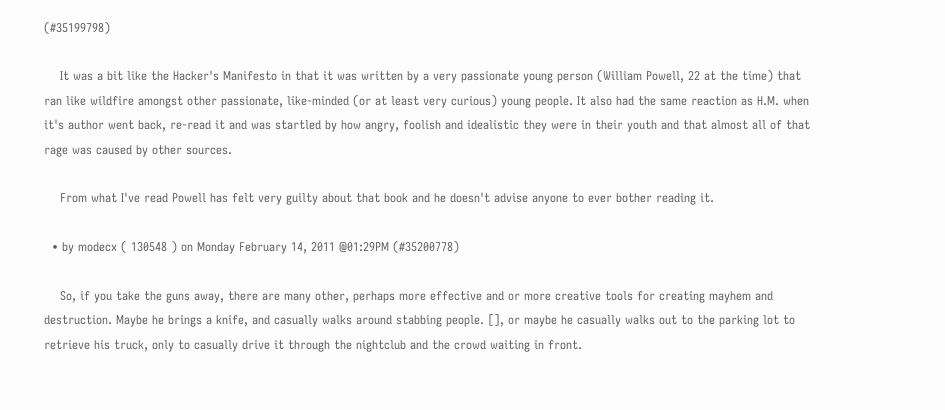(#35199798)

    It was a bit like the Hacker's Manifesto in that it was written by a very passionate young person (William Powell, 22 at the time) that ran like wildfire amongst other passionate, like-minded (or at least very curious) young people. It also had the same reaction as H.M. when it's author went back, re-read it and was startled by how angry, foolish and idealistic they were in their youth and that almost all of that rage was caused by other sources.

    From what I've read Powell has felt very guilty about that book and he doesn't advise anyone to ever bother reading it.

  • by modecx ( 130548 ) on Monday February 14, 2011 @01:29PM (#35200778)

    So, if you take the guns away, there are many other, perhaps more effective and or more creative tools for creating mayhem and destruction. Maybe he brings a knife, and casually walks around stabbing people. [], or maybe he casually walks out to the parking lot to retrieve his truck, only to casually drive it through the nightclub and the crowd waiting in front.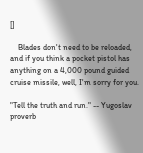[]

    Blades don't need to be reloaded, and if you think a pocket pistol has anything on a 4,000 pound guided cruise missile, well, I'm sorry for you.

"Tell the truth and run." -- Yugoslav proverb